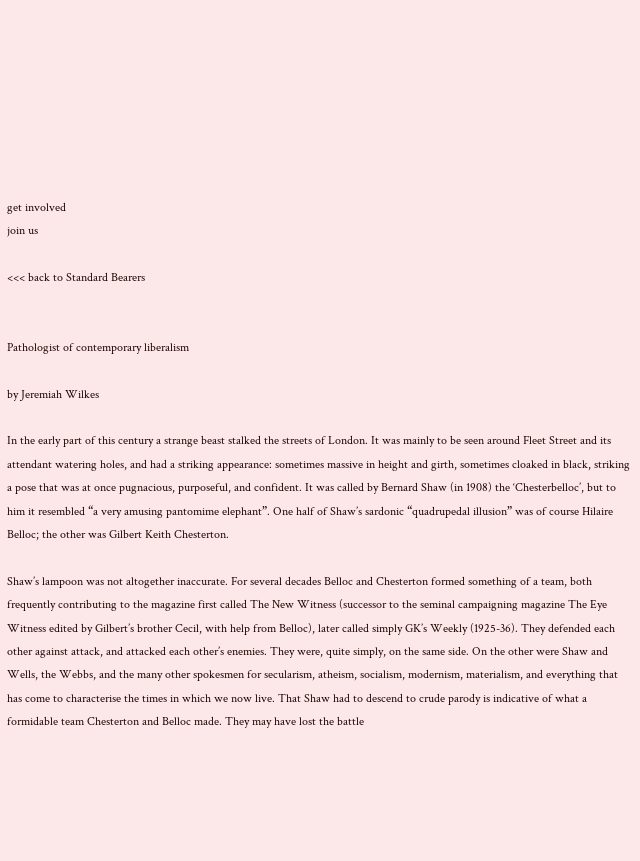get involved
join us

<<< back to Standard Bearers


Pathologist of contemporary liberalism

by Jeremiah Wilkes

In the early part of this century a strange beast stalked the streets of London. It was mainly to be seen around Fleet Street and its attendant watering holes, and had a striking appearance: sometimes massive in height and girth, sometimes cloaked in black, striking a pose that was at once pugnacious, purposeful, and confident. It was called by Bernard Shaw (in 1908) the ‘Chesterbelloc’, but to him it resembled “a very amusing pantomime elephant”. One half of Shaw’s sardonic “quadrupedal illusion” was of course Hilaire Belloc; the other was Gilbert Keith Chesterton.

Shaw’s lampoon was not altogether inaccurate. For several decades Belloc and Chesterton formed something of a team, both frequently contributing to the magazine first called The New Witness (successor to the seminal campaigning magazine The Eye Witness edited by Gilbert’s brother Cecil, with help from Belloc), later called simply GK’s Weekly (1925-36). They defended each other against attack, and attacked each other’s enemies. They were, quite simply, on the same side. On the other were Shaw and Wells, the Webbs, and the many other spokesmen for secularism, atheism, socialism, modernism, materialism, and everything that has come to characterise the times in which we now live. That Shaw had to descend to crude parody is indicative of what a formidable team Chesterton and Belloc made. They may have lost the battle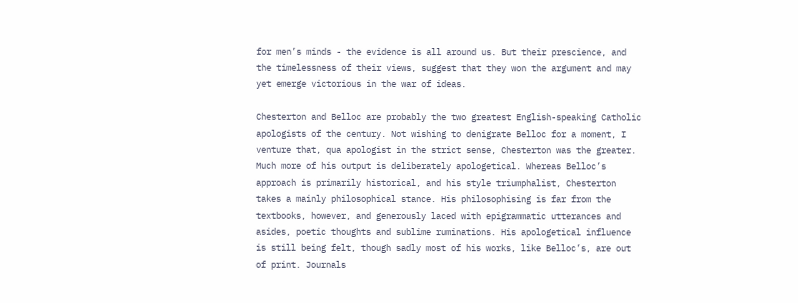for men’s minds - the evidence is all around us. But their prescience, and the timelessness of their views, suggest that they won the argument and may yet emerge victorious in the war of ideas.

Chesterton and Belloc are probably the two greatest English-speaking Catholic apologists of the century. Not wishing to denigrate Belloc for a moment, I venture that, qua apologist in the strict sense, Chesterton was the greater. Much more of his output is deliberately apologetical. Whereas Belloc’s approach is primarily historical, and his style triumphalist, Chesterton takes a mainly philosophical stance. His philosophising is far from the textbooks, however, and generously laced with epigrammatic utterances and asides, poetic thoughts and sublime ruminations. His apologetical influence is still being felt, though sadly most of his works, like Belloc’s, are out of print. Journals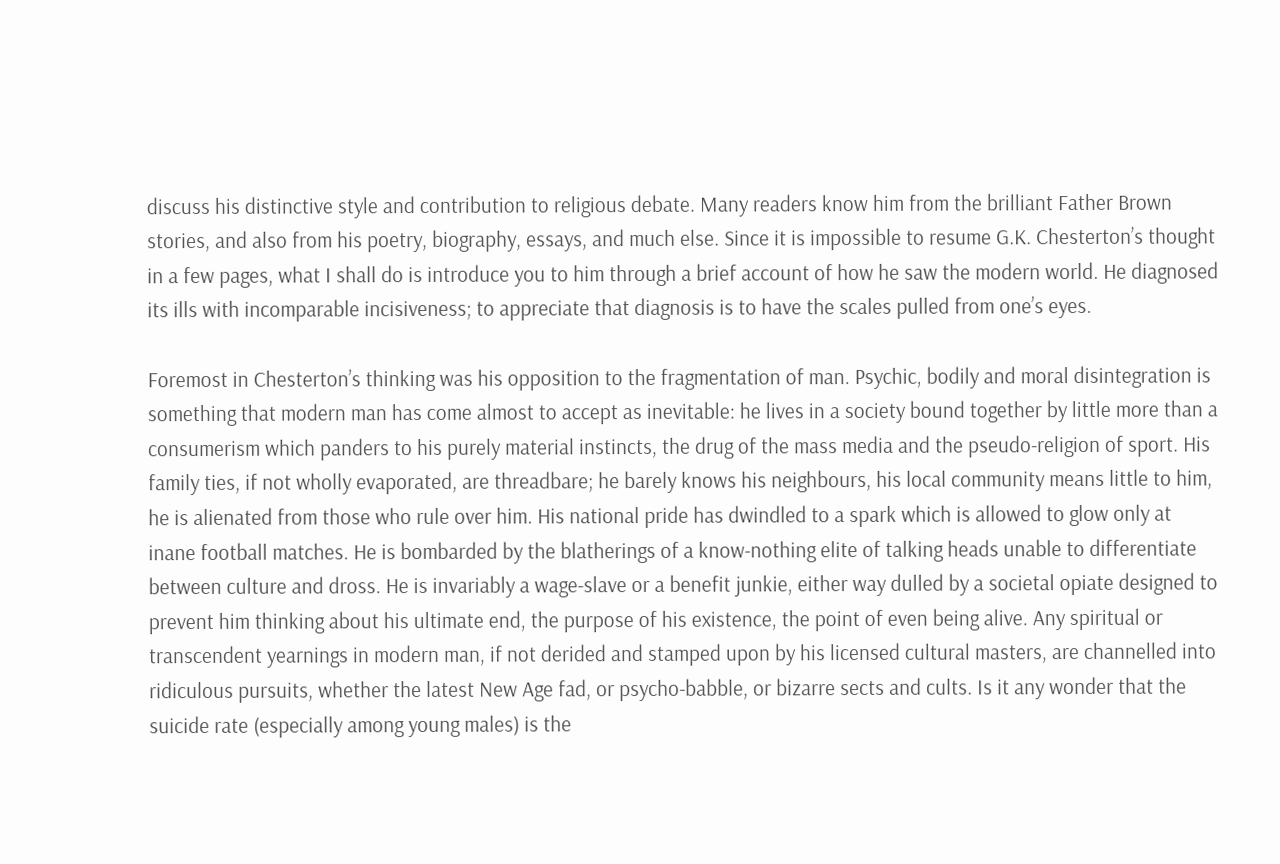discuss his distinctive style and contribution to religious debate. Many readers know him from the brilliant Father Brown stories, and also from his poetry, biography, essays, and much else. Since it is impossible to resume G.K. Chesterton’s thought in a few pages, what I shall do is introduce you to him through a brief account of how he saw the modern world. He diagnosed its ills with incomparable incisiveness; to appreciate that diagnosis is to have the scales pulled from one’s eyes.

Foremost in Chesterton’s thinking was his opposition to the fragmentation of man. Psychic, bodily and moral disintegration is something that modern man has come almost to accept as inevitable: he lives in a society bound together by little more than a consumerism which panders to his purely material instincts, the drug of the mass media and the pseudo-religion of sport. His family ties, if not wholly evaporated, are threadbare; he barely knows his neighbours, his local community means little to him, he is alienated from those who rule over him. His national pride has dwindled to a spark which is allowed to glow only at inane football matches. He is bombarded by the blatherings of a know-nothing elite of talking heads unable to differentiate between culture and dross. He is invariably a wage-slave or a benefit junkie, either way dulled by a societal opiate designed to prevent him thinking about his ultimate end, the purpose of his existence, the point of even being alive. Any spiritual or transcendent yearnings in modern man, if not derided and stamped upon by his licensed cultural masters, are channelled into ridiculous pursuits, whether the latest New Age fad, or psycho-babble, or bizarre sects and cults. Is it any wonder that the suicide rate (especially among young males) is the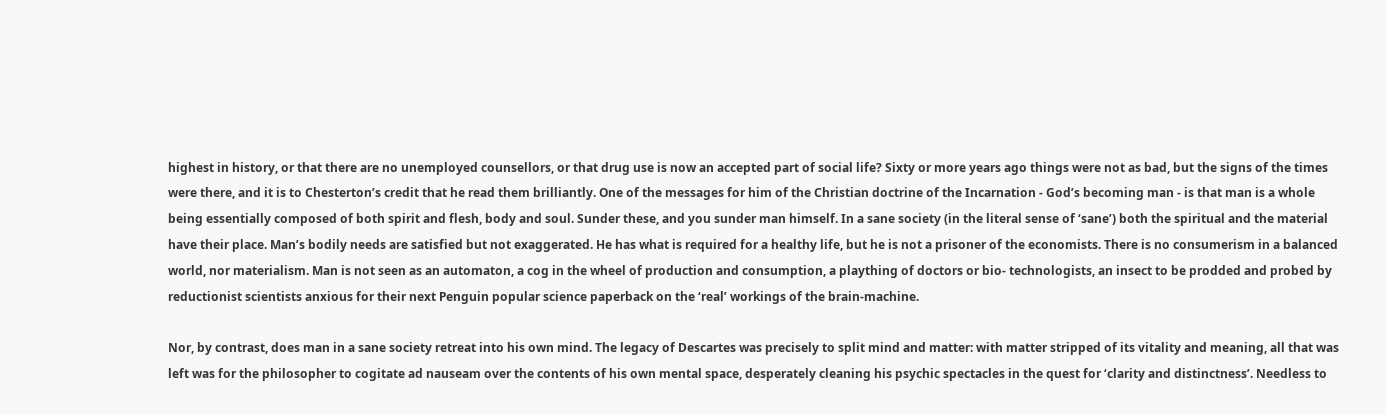highest in history, or that there are no unemployed counsellors, or that drug use is now an accepted part of social life? Sixty or more years ago things were not as bad, but the signs of the times were there, and it is to Chesterton’s credit that he read them brilliantly. One of the messages for him of the Christian doctrine of the Incarnation - God’s becoming man - is that man is a whole being essentially composed of both spirit and flesh, body and soul. Sunder these, and you sunder man himself. In a sane society (in the literal sense of ‘sane’) both the spiritual and the material have their place. Man’s bodily needs are satisfied but not exaggerated. He has what is required for a healthy life, but he is not a prisoner of the economists. There is no consumerism in a balanced world, nor materialism. Man is not seen as an automaton, a cog in the wheel of production and consumption, a plaything of doctors or bio- technologists, an insect to be prodded and probed by reductionist scientists anxious for their next Penguin popular science paperback on the ‘real’ workings of the brain-machine.

Nor, by contrast, does man in a sane society retreat into his own mind. The legacy of Descartes was precisely to split mind and matter: with matter stripped of its vitality and meaning, all that was left was for the philosopher to cogitate ad nauseam over the contents of his own mental space, desperately cleaning his psychic spectacles in the quest for ‘clarity and distinctness’. Needless to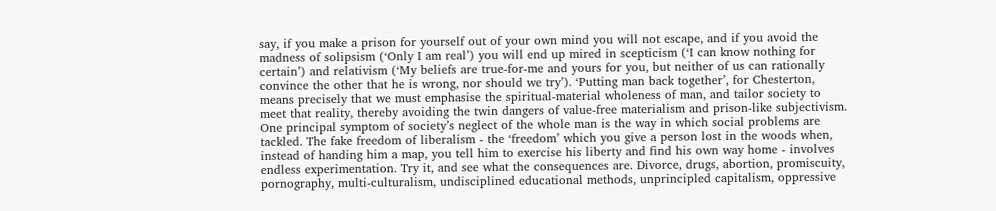say, if you make a prison for yourself out of your own mind you will not escape, and if you avoid the madness of solipsism (‘Only I am real’) you will end up mired in scepticism (‘I can know nothing for certain’) and relativism (‘My beliefs are true-for-me and yours for you, but neither of us can rationally convince the other that he is wrong, nor should we try’). ‘Putting man back together’, for Chesterton, means precisely that we must emphasise the spiritual-material wholeness of man, and tailor society to meet that reality, thereby avoiding the twin dangers of value-free materialism and prison-like subjectivism. One principal symptom of society’s neglect of the whole man is the way in which social problems are tackled. The fake freedom of liberalism - the ‘freedom’ which you give a person lost in the woods when, instead of handing him a map, you tell him to exercise his liberty and find his own way home - involves endless experimentation. Try it, and see what the consequences are. Divorce, drugs, abortion, promiscuity, pornography, multi-culturalism, undisciplined educational methods, unprincipled capitalism, oppressive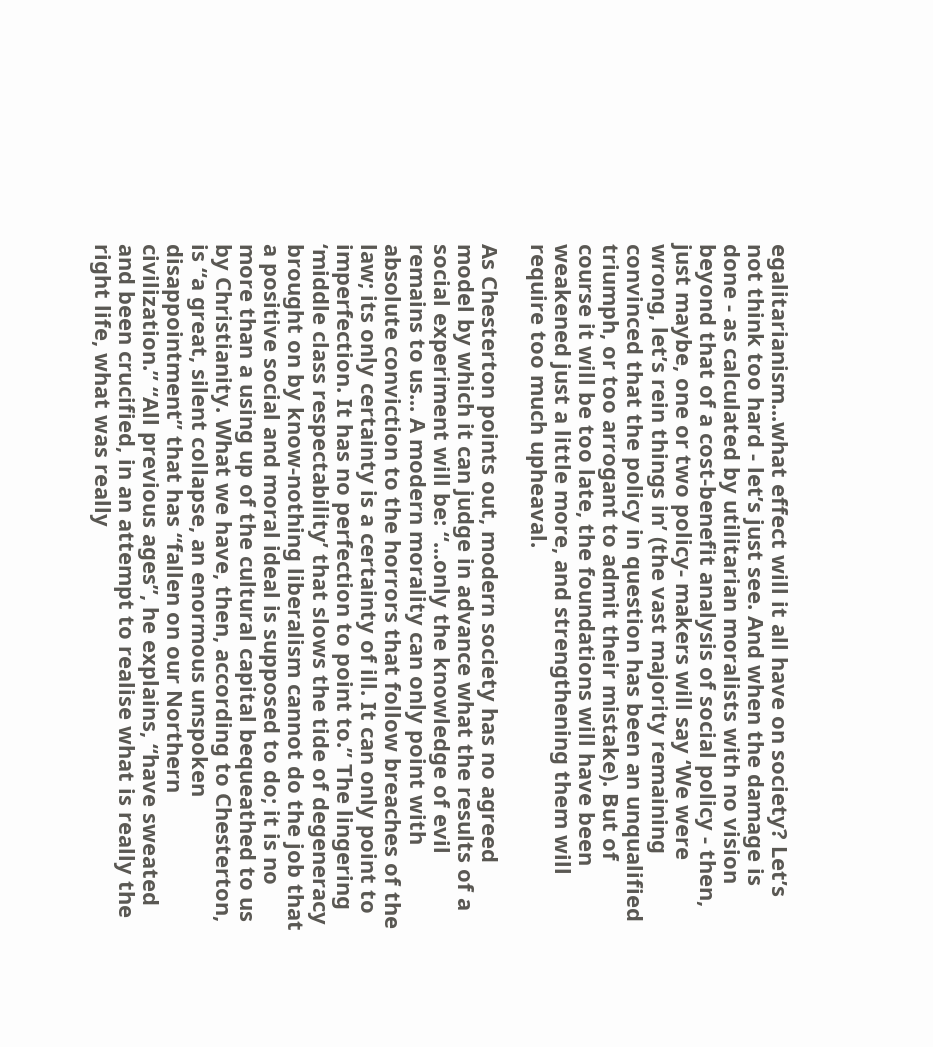egalitarianism...what effect will it all have on society? Let’s not think too hard - let’s just see. And when the damage is done - as calculated by utilitarian moralists with no vision beyond that of a cost-benefit analysis of social policy - then, just maybe, one or two policy- makers will say ‘We were wrong, let’s rein things in’ (the vast majority remaining convinced that the policy in question has been an unqualified triumph, or too arrogant to admit their mistake). But of course it will be too late, the foundations will have been weakened just a little more, and strengthening them will require too much upheaval.

As Chesterton points out, modern society has no agreed model by which it can judge in advance what the results of a social experiment will be: “...only the knowledge of evil remains to us... A modern morality can only point with absolute conviction to the horrors that follow breaches of the law; its only certainty is a certainty of ill. It can only point to imperfection. It has no perfection to point to.” The lingering ‘middle class respectability’ that slows the tide of degeneracy brought on by know-nothing liberalism cannot do the job that a positive social and moral ideal is supposed to do; it is no more than a using up of the cultural capital bequeathed to us by Christianity. What we have, then, according to Chesterton, is “a great, silent collapse, an enormous unspoken disappointment” that has “fallen on our Northern civilization.” “All previous ages”, he explains, “have sweated and been crucified, in an attempt to realise what is really the right life, what was really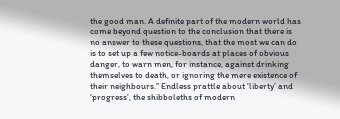the good man. A definite part of the modern world has come beyond question to the conclusion that there is no answer to these questions, that the most we can do is to set up a few notice-boards at places of obvious danger, to warn men, for instance, against drinking themselves to death, or ignoring the mere existence of their neighbours.” Endless prattle about ‘liberty’ and ‘progress’, the shibboleths of modern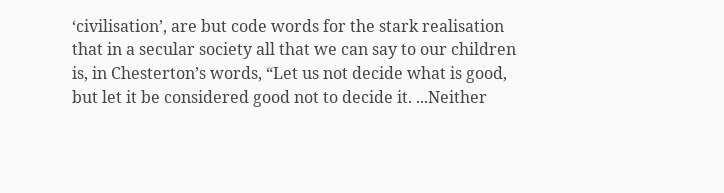‘civilisation’, are but code words for the stark realisation that in a secular society all that we can say to our children is, in Chesterton’s words, “Let us not decide what is good, but let it be considered good not to decide it. ...Neither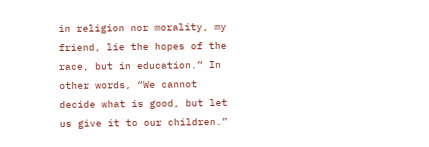in religion nor morality, my friend, lie the hopes of the race, but in education.” In other words, “We cannot decide what is good, but let us give it to our children.”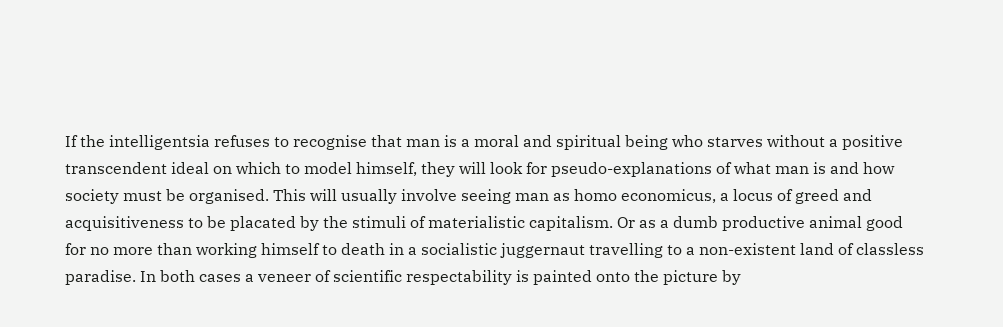If the intelligentsia refuses to recognise that man is a moral and spiritual being who starves without a positive transcendent ideal on which to model himself, they will look for pseudo-explanations of what man is and how society must be organised. This will usually involve seeing man as homo economicus, a locus of greed and acquisitiveness to be placated by the stimuli of materialistic capitalism. Or as a dumb productive animal good for no more than working himself to death in a socialistic juggernaut travelling to a non-existent land of classless paradise. In both cases a veneer of scientific respectability is painted onto the picture by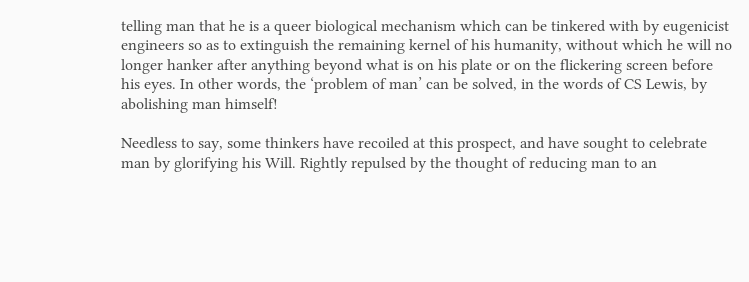telling man that he is a queer biological mechanism which can be tinkered with by eugenicist engineers so as to extinguish the remaining kernel of his humanity, without which he will no longer hanker after anything beyond what is on his plate or on the flickering screen before his eyes. In other words, the ‘problem of man’ can be solved, in the words of CS Lewis, by abolishing man himself!

Needless to say, some thinkers have recoiled at this prospect, and have sought to celebrate man by glorifying his Will. Rightly repulsed by the thought of reducing man to an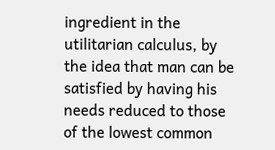ingredient in the utilitarian calculus, by the idea that man can be satisfied by having his needs reduced to those of the lowest common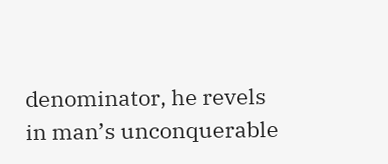denominator, he revels in man’s unconquerable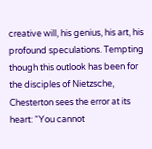creative will, his genius, his art, his profound speculations. Tempting though this outlook has been for the disciples of Nietzsche, Chesterton sees the error at its heart: “You cannot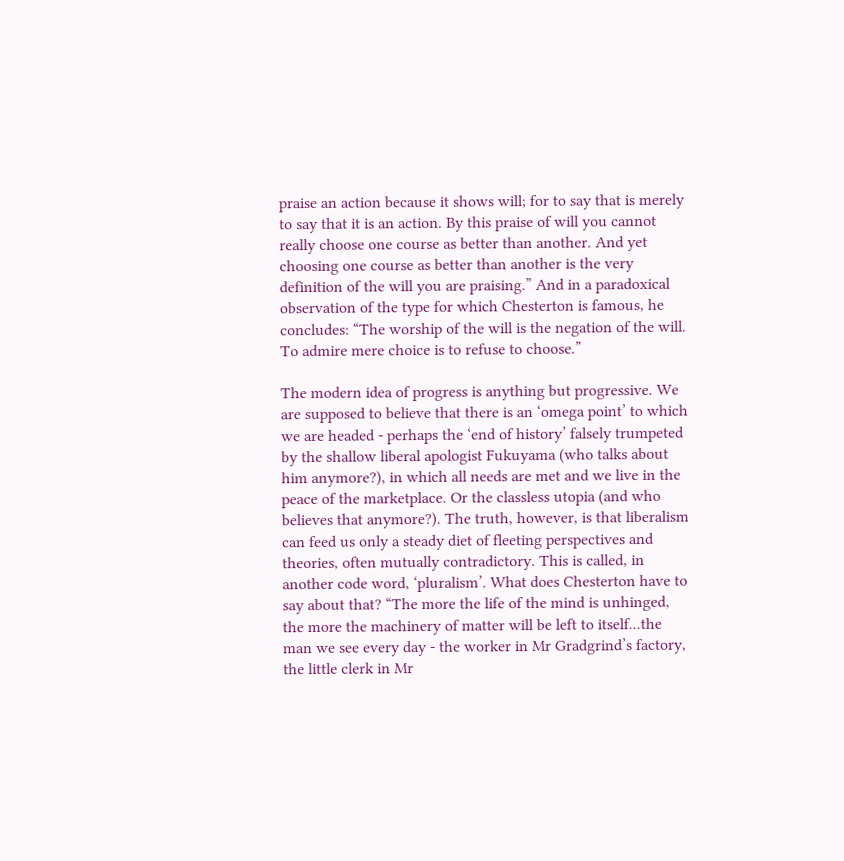praise an action because it shows will; for to say that is merely to say that it is an action. By this praise of will you cannot really choose one course as better than another. And yet choosing one course as better than another is the very definition of the will you are praising.” And in a paradoxical observation of the type for which Chesterton is famous, he concludes: “The worship of the will is the negation of the will. To admire mere choice is to refuse to choose.”

The modern idea of progress is anything but progressive. We are supposed to believe that there is an ‘omega point’ to which we are headed - perhaps the ‘end of history’ falsely trumpeted by the shallow liberal apologist Fukuyama (who talks about him anymore?), in which all needs are met and we live in the peace of the marketplace. Or the classless utopia (and who believes that anymore?). The truth, however, is that liberalism can feed us only a steady diet of fleeting perspectives and theories, often mutually contradictory. This is called, in another code word, ‘pluralism’. What does Chesterton have to say about that? “The more the life of the mind is unhinged, the more the machinery of matter will be left to itself...the man we see every day - the worker in Mr Gradgrind’s factory, the little clerk in Mr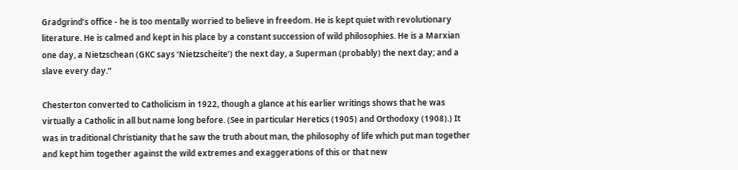Gradgrind’s office - he is too mentally worried to believe in freedom. He is kept quiet with revolutionary literature. He is calmed and kept in his place by a constant succession of wild philosophies. He is a Marxian one day, a Nietzschean (GKC says ‘Nietzscheite’) the next day, a Superman (probably) the next day; and a slave every day.”

Chesterton converted to Catholicism in 1922, though a glance at his earlier writings shows that he was virtually a Catholic in all but name long before. (See in particular Heretics (1905) and Orthodoxy (1908).) It was in traditional Christianity that he saw the truth about man, the philosophy of life which put man together and kept him together against the wild extremes and exaggerations of this or that new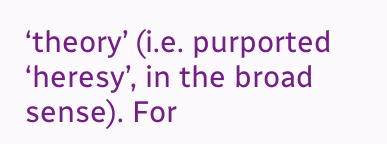‘theory’ (i.e. purported ‘heresy’, in the broad sense). For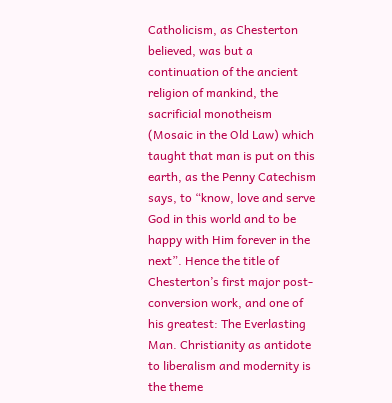Catholicism, as Chesterton believed, was but a continuation of the ancient religion of mankind, the sacrificial monotheism (Mosaic in the Old Law) which taught that man is put on this earth, as the Penny Catechism says, to “know, love and serve God in this world and to be happy with Him forever in the next”. Hence the title of Chesterton’s first major post-conversion work, and one of his greatest: The Everlasting Man. Christianity as antidote to liberalism and modernity is the theme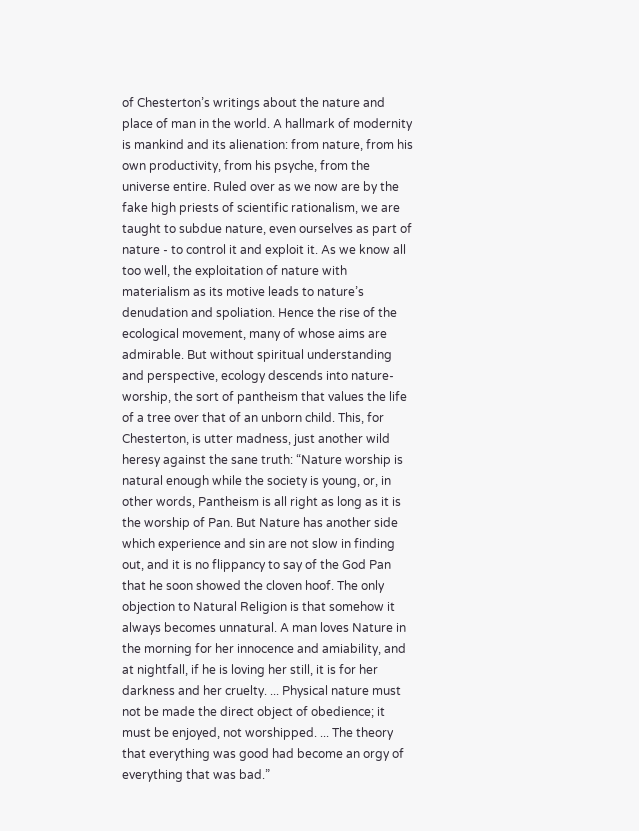of Chesterton’s writings about the nature and place of man in the world. A hallmark of modernity is mankind and its alienation: from nature, from his own productivity, from his psyche, from the universe entire. Ruled over as we now are by the fake high priests of scientific rationalism, we are taught to subdue nature, even ourselves as part of nature - to control it and exploit it. As we know all too well, the exploitation of nature with materialism as its motive leads to nature’s denudation and spoliation. Hence the rise of the ecological movement, many of whose aims are admirable. But without spiritual understanding and perspective, ecology descends into nature-worship, the sort of pantheism that values the life of a tree over that of an unborn child. This, for Chesterton, is utter madness, just another wild heresy against the sane truth: “Nature worship is natural enough while the society is young, or, in other words, Pantheism is all right as long as it is the worship of Pan. But Nature has another side which experience and sin are not slow in finding out, and it is no flippancy to say of the God Pan that he soon showed the cloven hoof. The only objection to Natural Religion is that somehow it always becomes unnatural. A man loves Nature in the morning for her innocence and amiability, and at nightfall, if he is loving her still, it is for her darkness and her cruelty. ... Physical nature must not be made the direct object of obedience; it must be enjoyed, not worshipped. ... The theory that everything was good had become an orgy of everything that was bad.”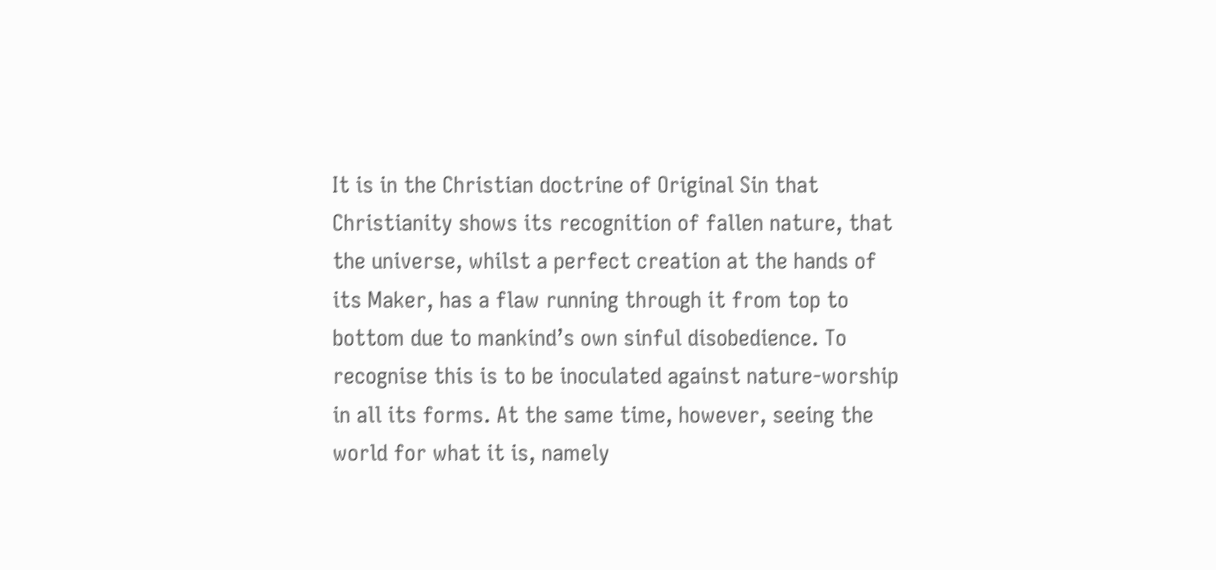It is in the Christian doctrine of Original Sin that Christianity shows its recognition of fallen nature, that the universe, whilst a perfect creation at the hands of its Maker, has a flaw running through it from top to bottom due to mankind’s own sinful disobedience. To recognise this is to be inoculated against nature-worship in all its forms. At the same time, however, seeing the world for what it is, namely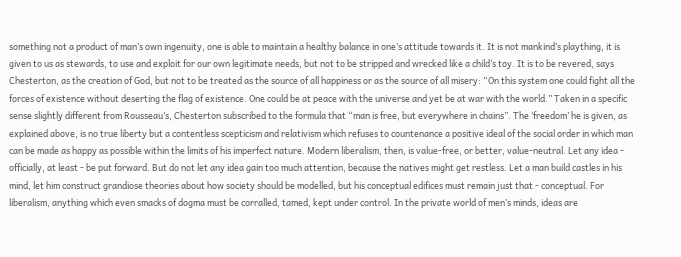something not a product of man’s own ingenuity, one is able to maintain a healthy balance in one’s attitude towards it. It is not mankind’s plaything, it is given to us as stewards, to use and exploit for our own legitimate needs, but not to be stripped and wrecked like a child’s toy. It is to be revered, says Chesterton, as the creation of God, but not to be treated as the source of all happiness or as the source of all misery: “On this system one could fight all the forces of existence without deserting the flag of existence. One could be at peace with the universe and yet be at war with the world.” Taken in a specific sense slightly different from Rousseau’s, Chesterton subscribed to the formula that “man is free, but everywhere in chains”. The ‘freedom’ he is given, as explained above, is no true liberty but a contentless scepticism and relativism which refuses to countenance a positive ideal of the social order in which man can be made as happy as possible within the limits of his imperfect nature. Modern liberalism, then, is value-free, or better, value-neutral. Let any idea - officially, at least - be put forward. But do not let any idea gain too much attention, because the natives might get restless. Let a man build castles in his mind, let him construct grandiose theories about how society should be modelled, but his conceptual edifices must remain just that - conceptual. For liberalism, anything which even smacks of dogma must be corralled, tamed, kept under control. In the private world of men’s minds, ideas are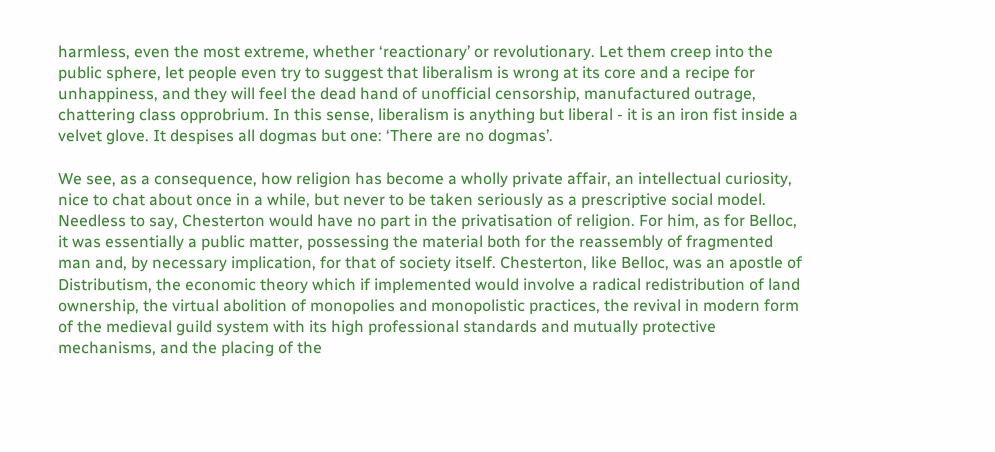harmless, even the most extreme, whether ‘reactionary’ or revolutionary. Let them creep into the public sphere, let people even try to suggest that liberalism is wrong at its core and a recipe for unhappiness, and they will feel the dead hand of unofficial censorship, manufactured outrage, chattering class opprobrium. In this sense, liberalism is anything but liberal - it is an iron fist inside a velvet glove. It despises all dogmas but one: ‘There are no dogmas’.

We see, as a consequence, how religion has become a wholly private affair, an intellectual curiosity, nice to chat about once in a while, but never to be taken seriously as a prescriptive social model. Needless to say, Chesterton would have no part in the privatisation of religion. For him, as for Belloc, it was essentially a public matter, possessing the material both for the reassembly of fragmented man and, by necessary implication, for that of society itself. Chesterton, like Belloc, was an apostle of Distributism, the economic theory which if implemented would involve a radical redistribution of land ownership, the virtual abolition of monopolies and monopolistic practices, the revival in modern form of the medieval guild system with its high professional standards and mutually protective mechanisms, and the placing of the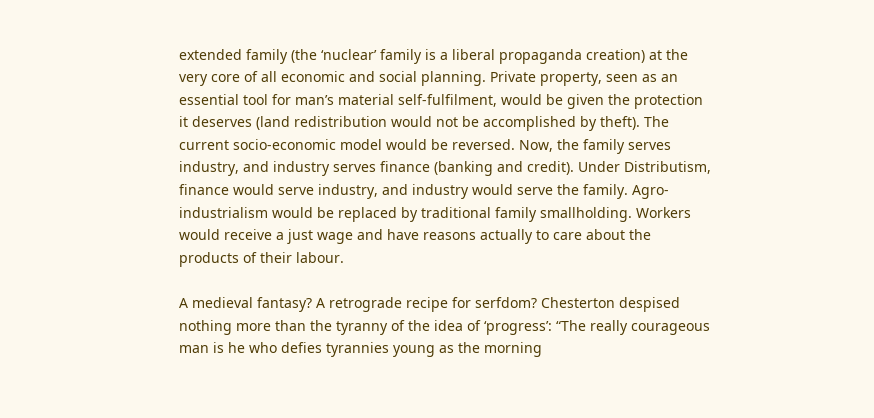extended family (the ‘nuclear’ family is a liberal propaganda creation) at the very core of all economic and social planning. Private property, seen as an essential tool for man’s material self-fulfilment, would be given the protection it deserves (land redistribution would not be accomplished by theft). The current socio-economic model would be reversed. Now, the family serves industry, and industry serves finance (banking and credit). Under Distributism, finance would serve industry, and industry would serve the family. Agro-industrialism would be replaced by traditional family smallholding. Workers would receive a just wage and have reasons actually to care about the products of their labour.

A medieval fantasy? A retrograde recipe for serfdom? Chesterton despised nothing more than the tyranny of the idea of ‘progress’: “The really courageous man is he who defies tyrannies young as the morning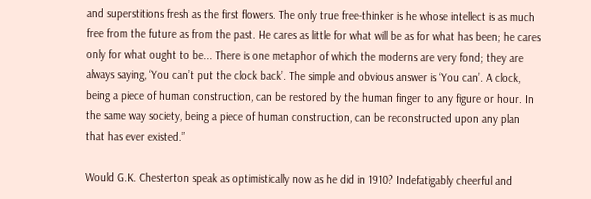and superstitions fresh as the first flowers. The only true free-thinker is he whose intellect is as much free from the future as from the past. He cares as little for what will be as for what has been; he cares only for what ought to be... There is one metaphor of which the moderns are very fond; they are always saying, ‘You can’t put the clock back’. The simple and obvious answer is ‘You can’. A clock, being a piece of human construction, can be restored by the human finger to any figure or hour. In the same way society, being a piece of human construction, can be reconstructed upon any plan that has ever existed.”

Would G.K. Chesterton speak as optimistically now as he did in 1910? Indefatigably cheerful and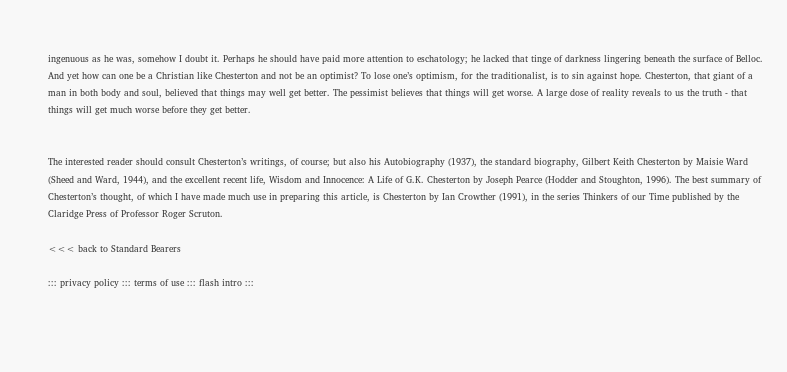ingenuous as he was, somehow I doubt it. Perhaps he should have paid more attention to eschatology; he lacked that tinge of darkness lingering beneath the surface of Belloc. And yet how can one be a Christian like Chesterton and not be an optimist? To lose one’s optimism, for the traditionalist, is to sin against hope. Chesterton, that giant of a man in both body and soul, believed that things may well get better. The pessimist believes that things will get worse. A large dose of reality reveals to us the truth - that things will get much worse before they get better.


The interested reader should consult Chesterton’s writings, of course; but also his Autobiography (1937), the standard biography, Gilbert Keith Chesterton by Maisie Ward (Sheed and Ward, 1944), and the excellent recent life, Wisdom and Innocence: A Life of G.K. Chesterton by Joseph Pearce (Hodder and Stoughton, 1996). The best summary of Chesterton’s thought, of which I have made much use in preparing this article, is Chesterton by Ian Crowther (1991), in the series Thinkers of our Time published by the Claridge Press of Professor Roger Scruton.

<<< back to Standard Bearers

::: privacy policy ::: terms of use ::: flash intro :::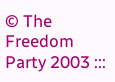© The Freedom Party 2003 :::